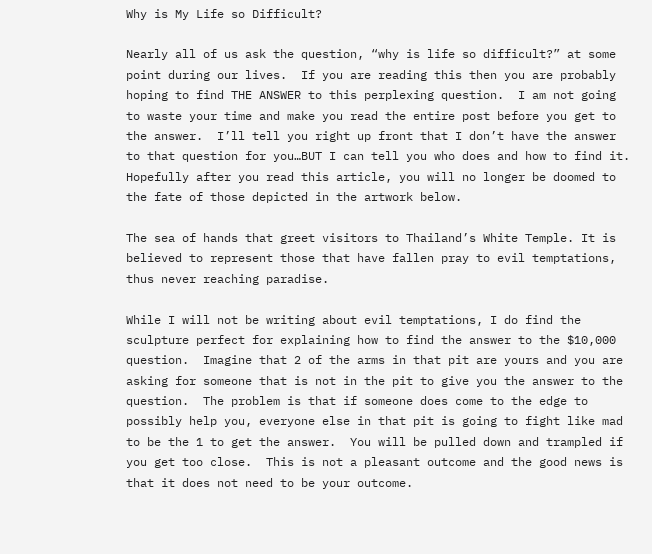Why is My Life so Difficult?

Nearly all of us ask the question, “why is life so difficult?” at some point during our lives.  If you are reading this then you are probably hoping to find THE ANSWER to this perplexing question.  I am not going to waste your time and make you read the entire post before you get to the answer.  I’ll tell you right up front that I don’t have the answer to that question for you…BUT I can tell you who does and how to find it.  Hopefully after you read this article, you will no longer be doomed to the fate of those depicted in the artwork below.

The sea of hands that greet visitors to Thailand’s White Temple. It is believed to represent those that have fallen pray to evil temptations, thus never reaching paradise.

While I will not be writing about evil temptations, I do find the sculpture perfect for explaining how to find the answer to the $10,000 question.  Imagine that 2 of the arms in that pit are yours and you are asking for someone that is not in the pit to give you the answer to the question.  The problem is that if someone does come to the edge to possibly help you, everyone else in that pit is going to fight like mad to be the 1 to get the answer.  You will be pulled down and trampled if you get too close.  This is not a pleasant outcome and the good news is that it does not need to be your outcome.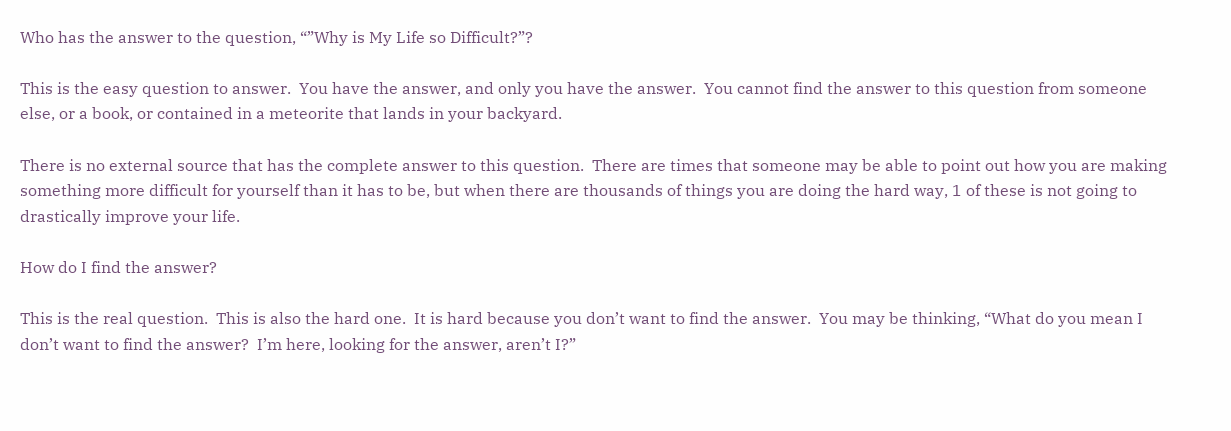Who has the answer to the question, “”Why is My Life so Difficult?”?

This is the easy question to answer.  You have the answer, and only you have the answer.  You cannot find the answer to this question from someone else, or a book, or contained in a meteorite that lands in your backyard.

There is no external source that has the complete answer to this question.  There are times that someone may be able to point out how you are making something more difficult for yourself than it has to be, but when there are thousands of things you are doing the hard way, 1 of these is not going to drastically improve your life.

How do I find the answer?

This is the real question.  This is also the hard one.  It is hard because you don’t want to find the answer.  You may be thinking, “What do you mean I don’t want to find the answer?  I’m here, looking for the answer, aren’t I?”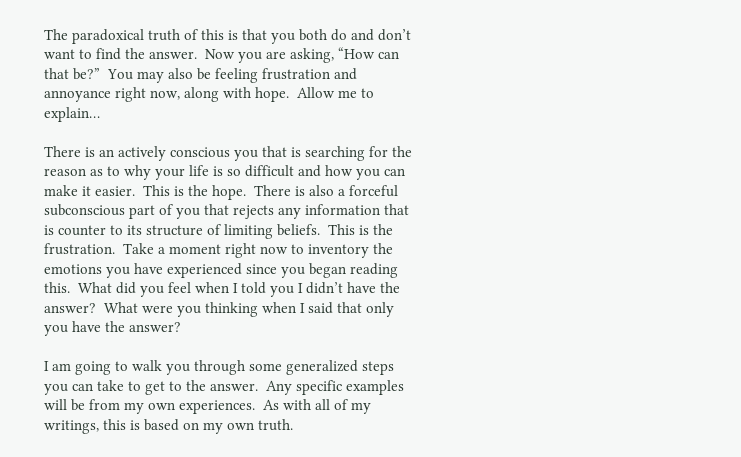The paradoxical truth of this is that you both do and don’t want to find the answer.  Now you are asking, “How can that be?”  You may also be feeling frustration and annoyance right now, along with hope.  Allow me to explain…

There is an actively conscious you that is searching for the reason as to why your life is so difficult and how you can make it easier.  This is the hope.  There is also a forceful subconscious part of you that rejects any information that is counter to its structure of limiting beliefs.  This is the frustration.  Take a moment right now to inventory the emotions you have experienced since you began reading this.  What did you feel when I told you I didn’t have the answer?  What were you thinking when I said that only you have the answer?

I am going to walk you through some generalized steps you can take to get to the answer.  Any specific examples will be from my own experiences.  As with all of my writings, this is based on my own truth.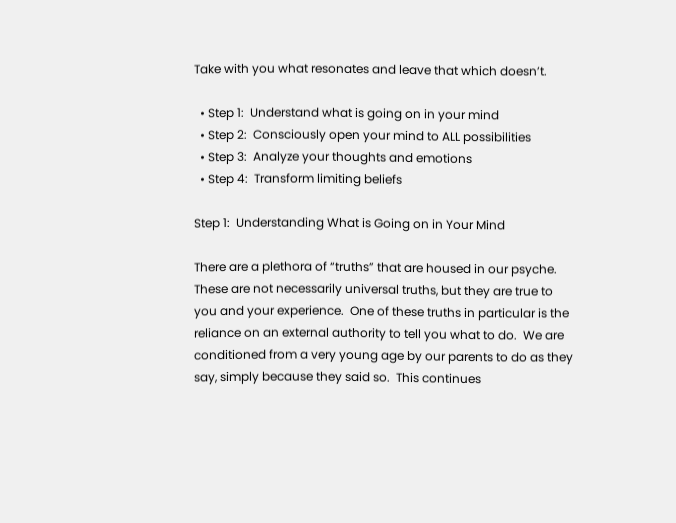Take with you what resonates and leave that which doesn’t.

  • Step 1:  Understand what is going on in your mind
  • Step 2:  Consciously open your mind to ALL possibilities
  • Step 3:  Analyze your thoughts and emotions
  • Step 4:  Transform limiting beliefs

Step 1:  Understanding What is Going on in Your Mind

There are a plethora of “truths” that are housed in our psyche.   These are not necessarily universal truths, but they are true to you and your experience.  One of these truths in particular is the reliance on an external authority to tell you what to do.  We are conditioned from a very young age by our parents to do as they say, simply because they said so.  This continues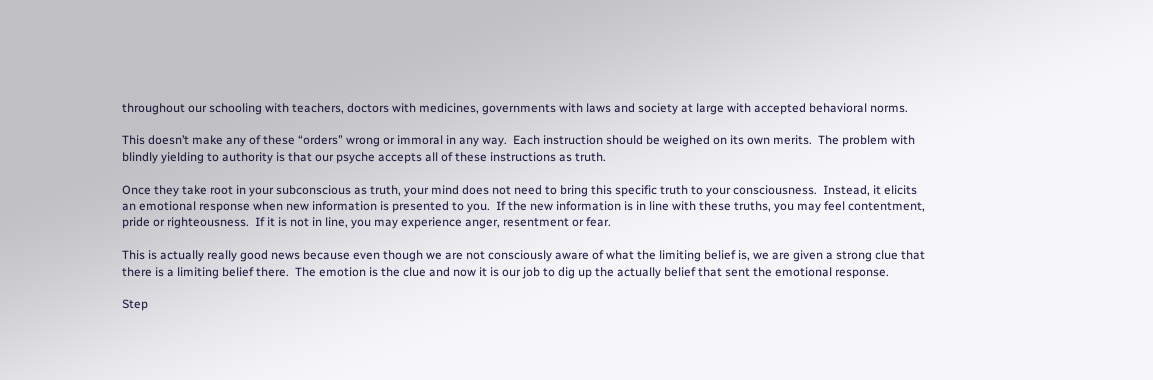throughout our schooling with teachers, doctors with medicines, governments with laws and society at large with accepted behavioral norms.

This doesn’t make any of these “orders” wrong or immoral in any way.  Each instruction should be weighed on its own merits.  The problem with blindly yielding to authority is that our psyche accepts all of these instructions as truth.

Once they take root in your subconscious as truth, your mind does not need to bring this specific truth to your consciousness.  Instead, it elicits an emotional response when new information is presented to you.  If the new information is in line with these truths, you may feel contentment, pride or righteousness.  If it is not in line, you may experience anger, resentment or fear.

This is actually really good news because even though we are not consciously aware of what the limiting belief is, we are given a strong clue that there is a limiting belief there.  The emotion is the clue and now it is our job to dig up the actually belief that sent the emotional response.

Step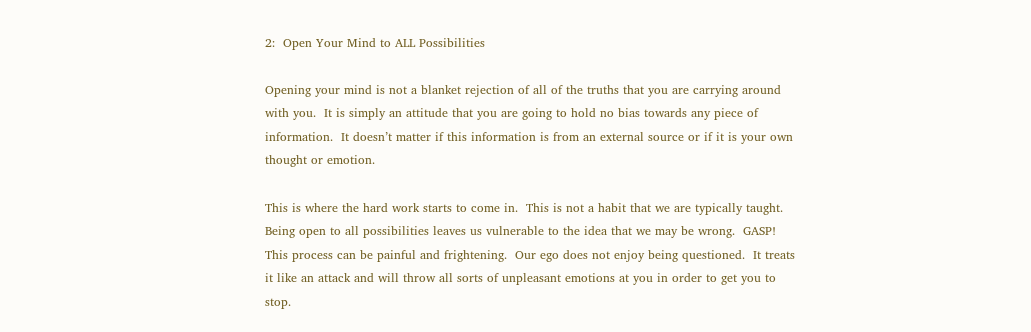2:  Open Your Mind to ALL Possibilities

Opening your mind is not a blanket rejection of all of the truths that you are carrying around with you.  It is simply an attitude that you are going to hold no bias towards any piece of information.  It doesn’t matter if this information is from an external source or if it is your own thought or emotion.

This is where the hard work starts to come in.  This is not a habit that we are typically taught.  Being open to all possibilities leaves us vulnerable to the idea that we may be wrong.  GASP!  This process can be painful and frightening.  Our ego does not enjoy being questioned.  It treats it like an attack and will throw all sorts of unpleasant emotions at you in order to get you to stop.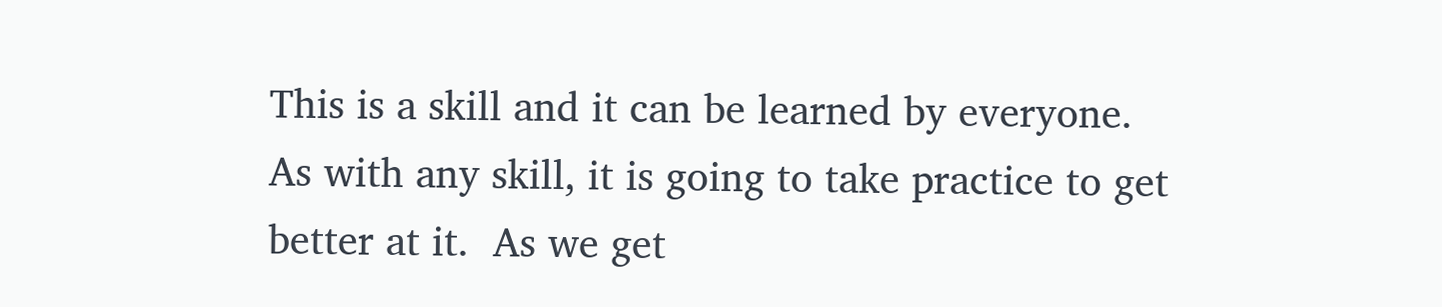This is a skill and it can be learned by everyone.  As with any skill, it is going to take practice to get better at it.  As we get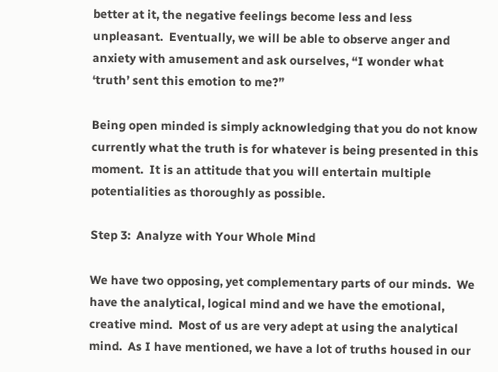better at it, the negative feelings become less and less unpleasant.  Eventually, we will be able to observe anger and anxiety with amusement and ask ourselves, “I wonder what ‘truth’ sent this emotion to me?”

Being open minded is simply acknowledging that you do not know currently what the truth is for whatever is being presented in this moment.  It is an attitude that you will entertain multiple potentialities as thoroughly as possible.

Step 3:  Analyze with Your Whole Mind

We have two opposing, yet complementary parts of our minds.  We have the analytical, logical mind and we have the emotional, creative mind.  Most of us are very adept at using the analytical mind.  As I have mentioned, we have a lot of truths housed in our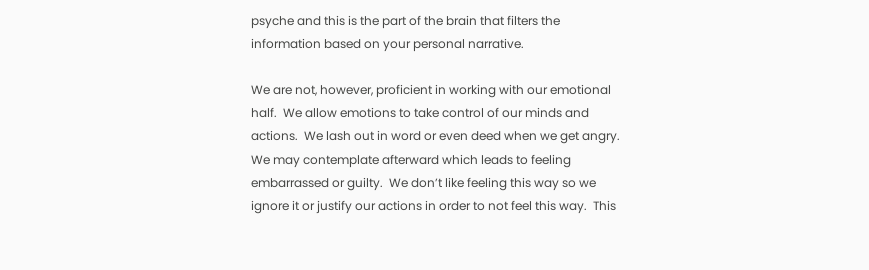psyche and this is the part of the brain that filters the information based on your personal narrative.

We are not, however, proficient in working with our emotional half.  We allow emotions to take control of our minds and actions.  We lash out in word or even deed when we get angry.  We may contemplate afterward which leads to feeling embarrassed or guilty.  We don’t like feeling this way so we ignore it or justify our actions in order to not feel this way.  This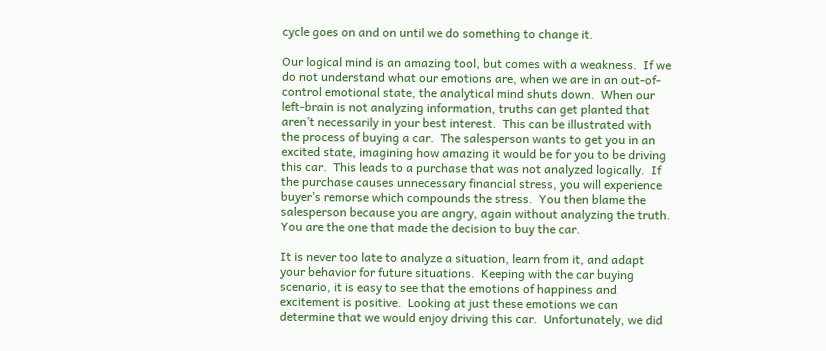cycle goes on and on until we do something to change it.

Our logical mind is an amazing tool, but comes with a weakness.  If we do not understand what our emotions are, when we are in an out-of-control emotional state, the analytical mind shuts down.  When our left-brain is not analyzing information, truths can get planted that aren’t necessarily in your best interest.  This can be illustrated with the process of buying a car.  The salesperson wants to get you in an excited state, imagining how amazing it would be for you to be driving this car.  This leads to a purchase that was not analyzed logically.  If the purchase causes unnecessary financial stress, you will experience buyer’s remorse which compounds the stress.  You then blame the salesperson because you are angry, again without analyzing the truth.  You are the one that made the decision to buy the car.

It is never too late to analyze a situation, learn from it, and adapt your behavior for future situations.  Keeping with the car buying scenario, it is easy to see that the emotions of happiness and excitement is positive.  Looking at just these emotions we can determine that we would enjoy driving this car.  Unfortunately, we did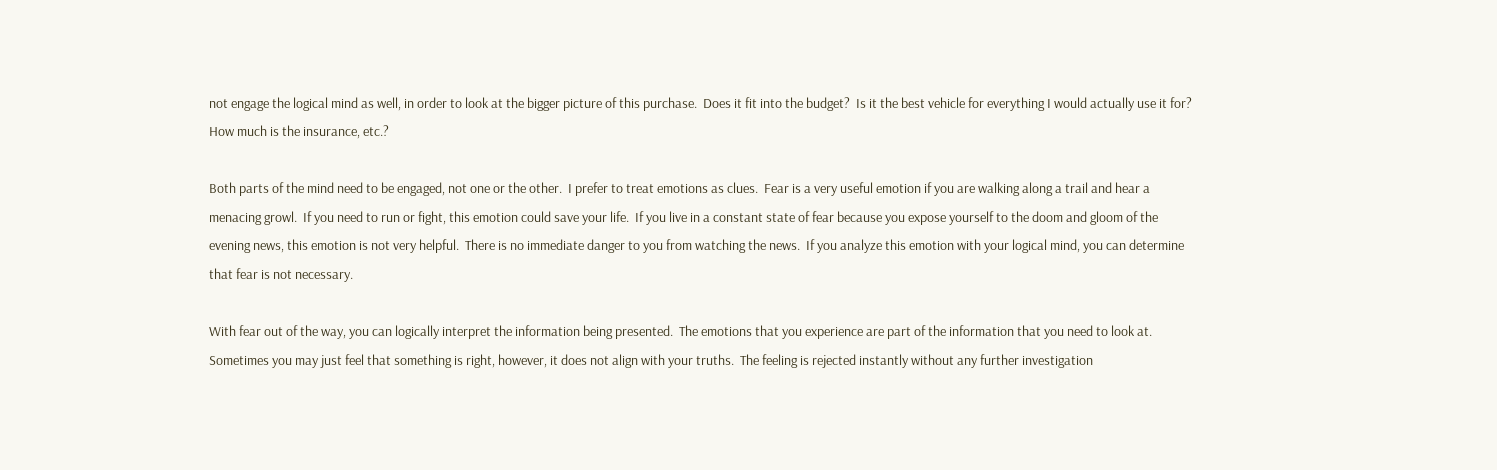not engage the logical mind as well, in order to look at the bigger picture of this purchase.  Does it fit into the budget?  Is it the best vehicle for everything I would actually use it for?  How much is the insurance, etc.?

Both parts of the mind need to be engaged, not one or the other.  I prefer to treat emotions as clues.  Fear is a very useful emotion if you are walking along a trail and hear a menacing growl.  If you need to run or fight, this emotion could save your life.  If you live in a constant state of fear because you expose yourself to the doom and gloom of the evening news, this emotion is not very helpful.  There is no immediate danger to you from watching the news.  If you analyze this emotion with your logical mind, you can determine that fear is not necessary.

With fear out of the way, you can logically interpret the information being presented.  The emotions that you experience are part of the information that you need to look at.  Sometimes you may just feel that something is right, however, it does not align with your truths.  The feeling is rejected instantly without any further investigation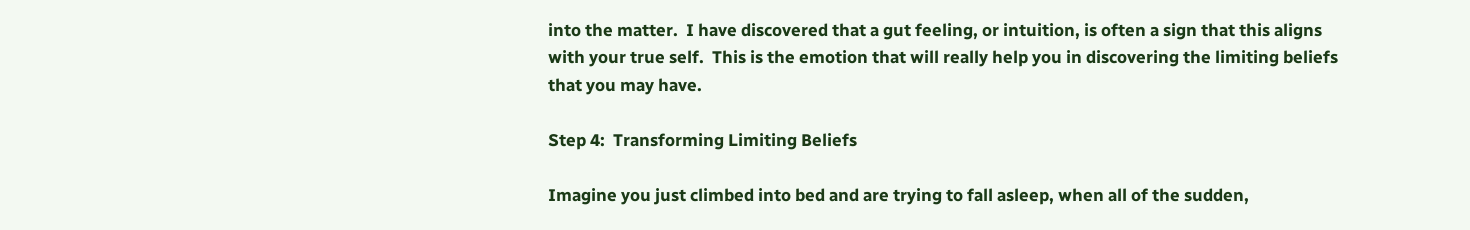into the matter.  I have discovered that a gut feeling, or intuition, is often a sign that this aligns with your true self.  This is the emotion that will really help you in discovering the limiting beliefs that you may have.

Step 4:  Transforming Limiting Beliefs

Imagine you just climbed into bed and are trying to fall asleep, when all of the sudden,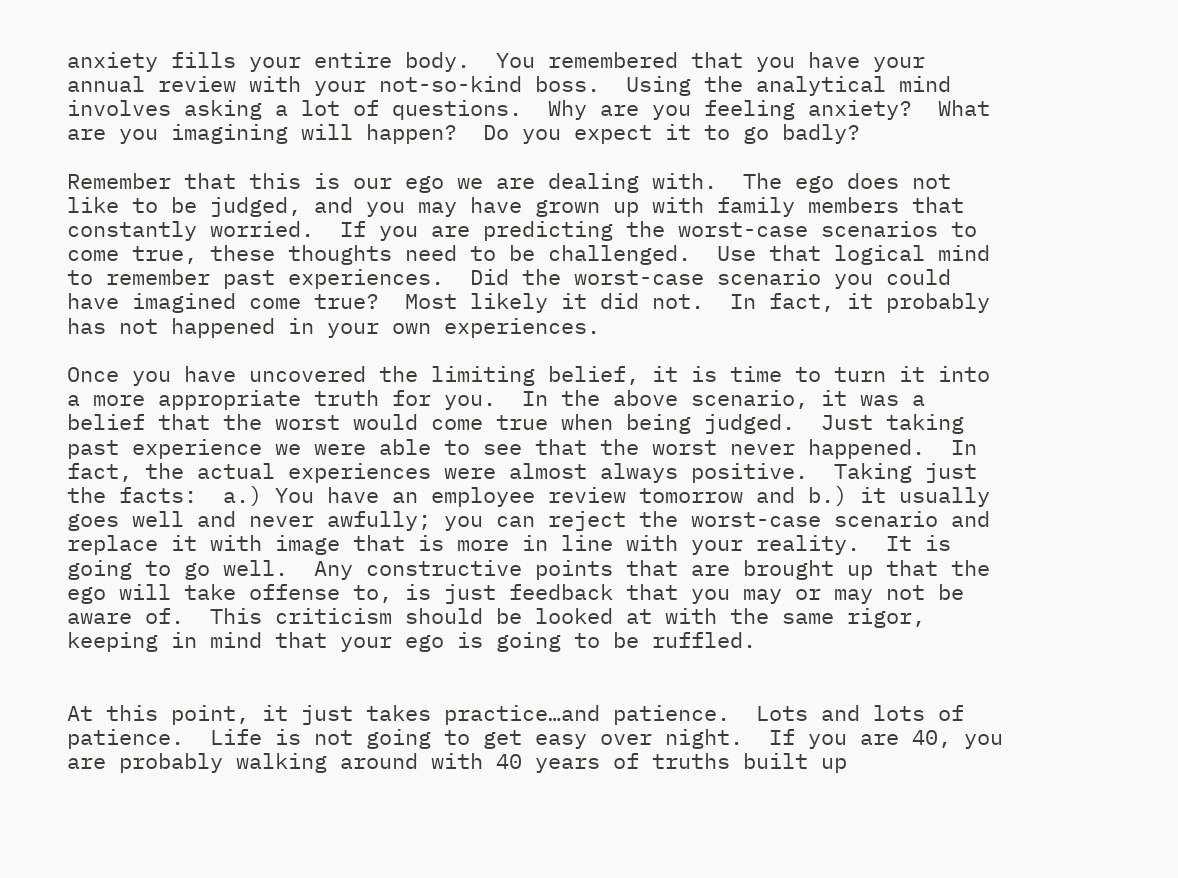anxiety fills your entire body.  You remembered that you have your annual review with your not-so-kind boss.  Using the analytical mind involves asking a lot of questions.  Why are you feeling anxiety?  What are you imagining will happen?  Do you expect it to go badly?

Remember that this is our ego we are dealing with.  The ego does not like to be judged, and you may have grown up with family members that constantly worried.  If you are predicting the worst-case scenarios to come true, these thoughts need to be challenged.  Use that logical mind to remember past experiences.  Did the worst-case scenario you could have imagined come true?  Most likely it did not.  In fact, it probably has not happened in your own experiences.

Once you have uncovered the limiting belief, it is time to turn it into a more appropriate truth for you.  In the above scenario, it was a belief that the worst would come true when being judged.  Just taking past experience we were able to see that the worst never happened.  In fact, the actual experiences were almost always positive.  Taking just the facts:  a.) You have an employee review tomorrow and b.) it usually goes well and never awfully; you can reject the worst-case scenario and replace it with image that is more in line with your reality.  It is going to go well.  Any constructive points that are brought up that the ego will take offense to, is just feedback that you may or may not be aware of.  This criticism should be looked at with the same rigor, keeping in mind that your ego is going to be ruffled.


At this point, it just takes practice…and patience.  Lots and lots of patience.  Life is not going to get easy over night.  If you are 40, you are probably walking around with 40 years of truths built up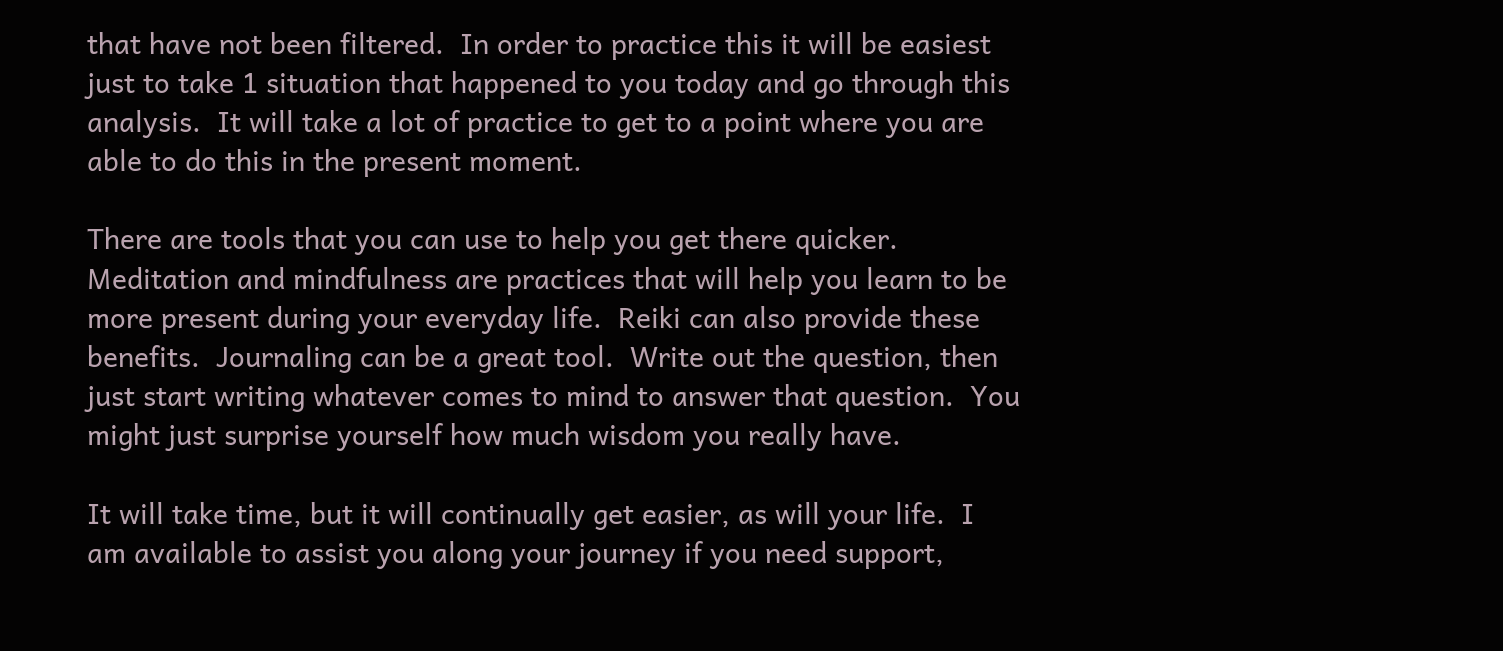that have not been filtered.  In order to practice this it will be easiest just to take 1 situation that happened to you today and go through this analysis.  It will take a lot of practice to get to a point where you are able to do this in the present moment.

There are tools that you can use to help you get there quicker.  Meditation and mindfulness are practices that will help you learn to be more present during your everyday life.  Reiki can also provide these benefits.  Journaling can be a great tool.  Write out the question, then just start writing whatever comes to mind to answer that question.  You might just surprise yourself how much wisdom you really have.

It will take time, but it will continually get easier, as will your life.  I am available to assist you along your journey if you need support,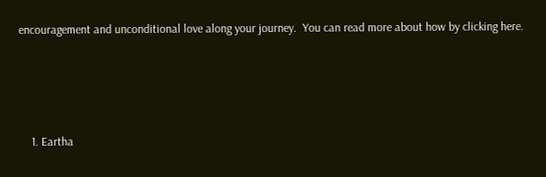encouragement and unconditional love along your journey.  You can read more about how by clicking here.







    1. Eartha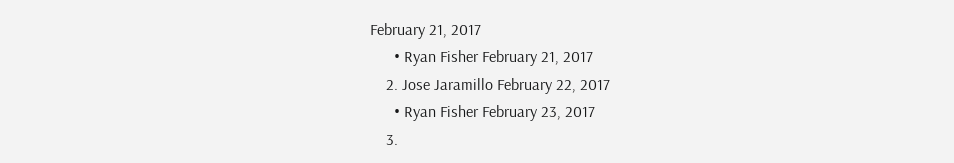February 21, 2017
      • Ryan Fisher February 21, 2017
    2. Jose Jaramillo February 22, 2017
      • Ryan Fisher February 23, 2017
    3.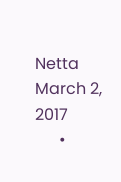Netta March 2, 2017
      •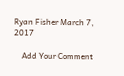Ryan Fisher March 7, 2017

    Add Your Comment